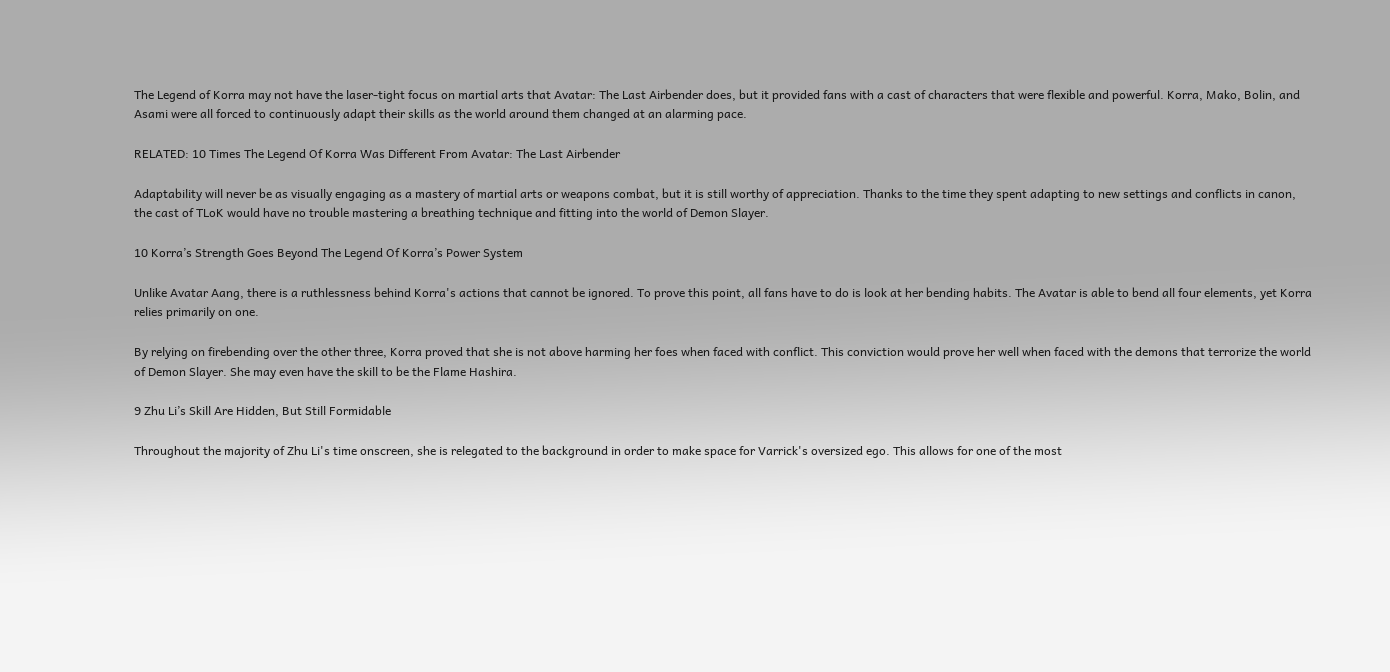The Legend of Korra may not have the laser-tight focus on martial arts that Avatar: The Last Airbender does, but it provided fans with a cast of characters that were flexible and powerful. Korra, Mako, Bolin, and Asami were all forced to continuously adapt their skills as the world around them changed at an alarming pace.

RELATED: 10 Times The Legend Of Korra Was Different From Avatar: The Last Airbender

Adaptability will never be as visually engaging as a mastery of martial arts or weapons combat, but it is still worthy of appreciation. Thanks to the time they spent adapting to new settings and conflicts in canon, the cast of TLoK would have no trouble mastering a breathing technique and fitting into the world of Demon Slayer.

10 Korra’s Strength Goes Beyond The Legend Of Korra’s Power System

Unlike Avatar Aang, there is a ruthlessness behind Korra's actions that cannot be ignored. To prove this point, all fans have to do is look at her bending habits. The Avatar is able to bend all four elements, yet Korra relies primarily on one.

By relying on firebending over the other three, Korra proved that she is not above harming her foes when faced with conflict. This conviction would prove her well when faced with the demons that terrorize the world of Demon Slayer. She may even have the skill to be the Flame Hashira.

9 Zhu Li’s Skill Are Hidden, But Still Formidable

Throughout the majority of Zhu Li's time onscreen, she is relegated to the background in order to make space for Varrick's oversized ego. This allows for one of the most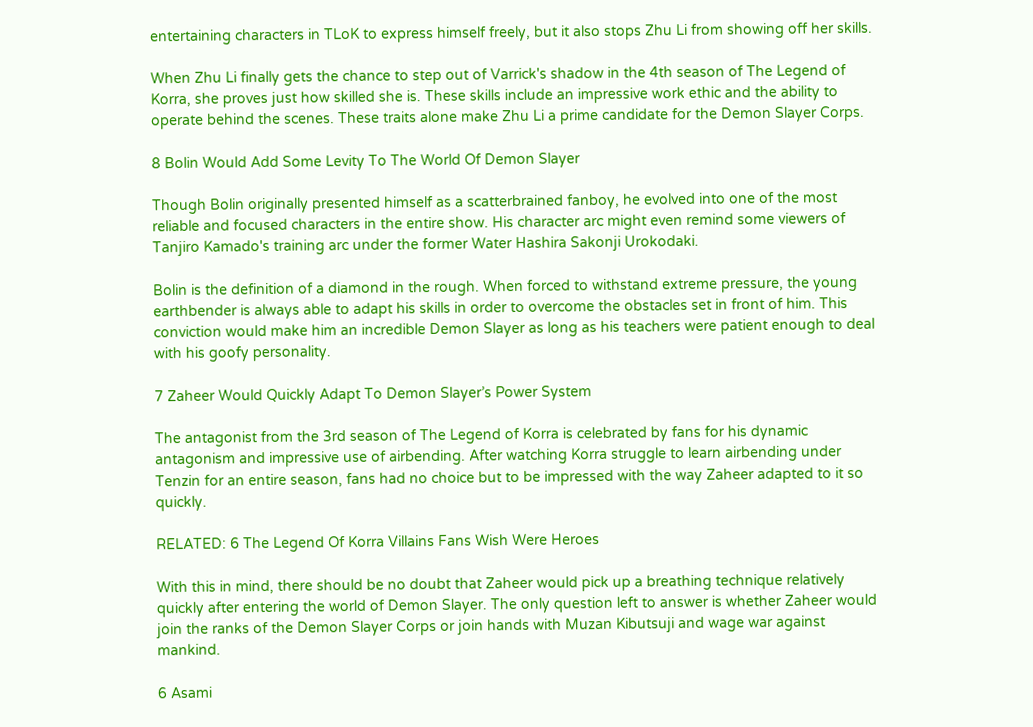entertaining characters in TLoK to express himself freely, but it also stops Zhu Li from showing off her skills.

When Zhu Li finally gets the chance to step out of Varrick's shadow in the 4th season of The Legend of Korra, she proves just how skilled she is. These skills include an impressive work ethic and the ability to operate behind the scenes. These traits alone make Zhu Li a prime candidate for the Demon Slayer Corps.

8 Bolin Would Add Some Levity To The World Of Demon Slayer

Though Bolin originally presented himself as a scatterbrained fanboy, he evolved into one of the most reliable and focused characters in the entire show. His character arc might even remind some viewers of Tanjiro Kamado's training arc under the former Water Hashira Sakonji Urokodaki.

Bolin is the definition of a diamond in the rough. When forced to withstand extreme pressure, the young earthbender is always able to adapt his skills in order to overcome the obstacles set in front of him. This conviction would make him an incredible Demon Slayer as long as his teachers were patient enough to deal with his goofy personality.

7 Zaheer Would Quickly Adapt To Demon Slayer’s Power System

The antagonist from the 3rd season of The Legend of Korra is celebrated by fans for his dynamic antagonism and impressive use of airbending. After watching Korra struggle to learn airbending under Tenzin for an entire season, fans had no choice but to be impressed with the way Zaheer adapted to it so quickly.

RELATED: 6 The Legend Of Korra Villains Fans Wish Were Heroes

With this in mind, there should be no doubt that Zaheer would pick up a breathing technique relatively quickly after entering the world of Demon Slayer. The only question left to answer is whether Zaheer would join the ranks of the Demon Slayer Corps or join hands with Muzan Kibutsuji and wage war against mankind.

6 Asami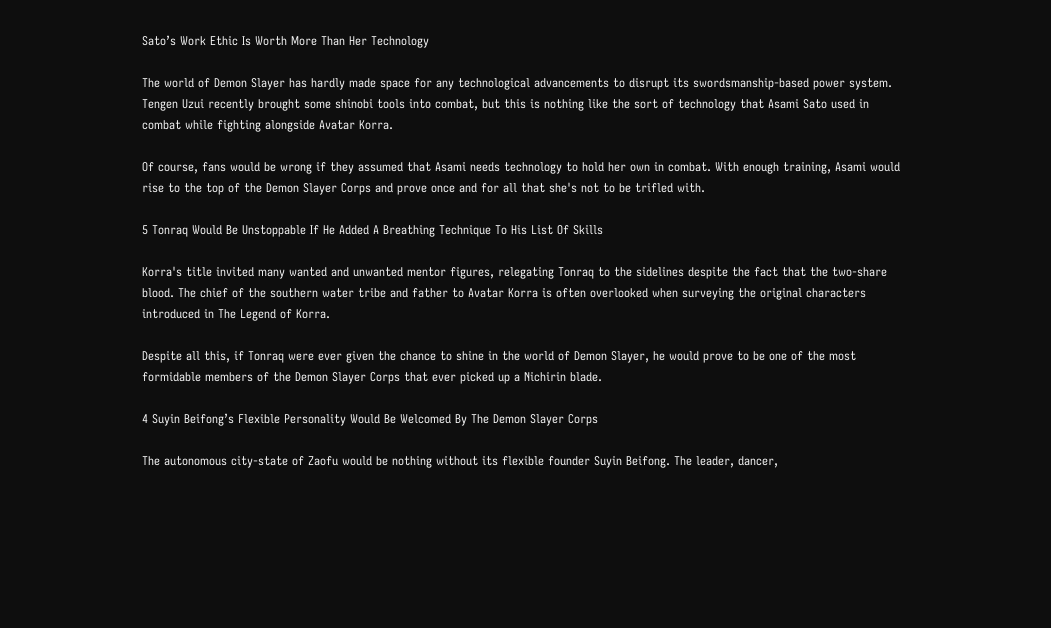Sato’s Work Ethic Is Worth More Than Her Technology

The world of Demon Slayer has hardly made space for any technological advancements to disrupt its swordsmanship-based power system. Tengen Uzui recently brought some shinobi tools into combat, but this is nothing like the sort of technology that Asami Sato used in combat while fighting alongside Avatar Korra.

Of course, fans would be wrong if they assumed that Asami needs technology to hold her own in combat. With enough training, Asami would rise to the top of the Demon Slayer Corps and prove once and for all that she's not to be trifled with.

5 Tonraq Would Be Unstoppable If He Added A Breathing Technique To His List Of Skills

Korra's title invited many wanted and unwanted mentor figures, relegating Tonraq to the sidelines despite the fact that the two-share blood. The chief of the southern water tribe and father to Avatar Korra is often overlooked when surveying the original characters introduced in The Legend of Korra.

Despite all this, if Tonraq were ever given the chance to shine in the world of Demon Slayer, he would prove to be one of the most formidable members of the Demon Slayer Corps that ever picked up a Nichirin blade.

4 Suyin Beifong’s Flexible Personality Would Be Welcomed By The Demon Slayer Corps

The autonomous city-state of Zaofu would be nothing without its flexible founder Suyin Beifong. The leader, dancer,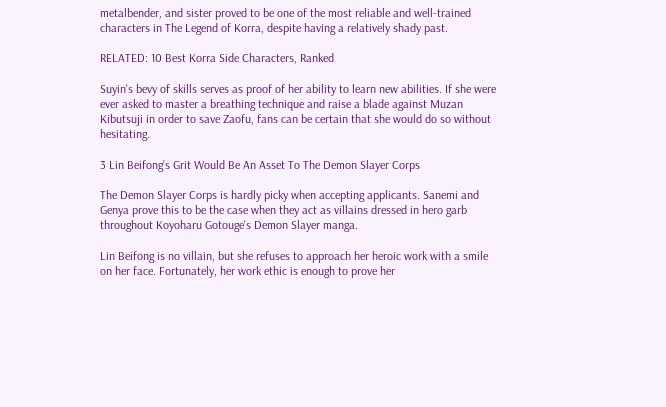metalbender, and sister proved to be one of the most reliable and well-trained characters in The Legend of Korra, despite having a relatively shady past.

RELATED: 10 Best Korra Side Characters, Ranked

Suyin's bevy of skills serves as proof of her ability to learn new abilities. If she were ever asked to master a breathing technique and raise a blade against Muzan Kibutsuji in order to save Zaofu, fans can be certain that she would do so without hesitating.

3 Lin Beifong’s Grit Would Be An Asset To The Demon Slayer Corps

The Demon Slayer Corps is hardly picky when accepting applicants. Sanemi and Genya prove this to be the case when they act as villains dressed in hero garb throughout Koyoharu Gotouge's Demon Slayer manga.

Lin Beifong is no villain, but she refuses to approach her heroic work with a smile on her face. Fortunately, her work ethic is enough to prove her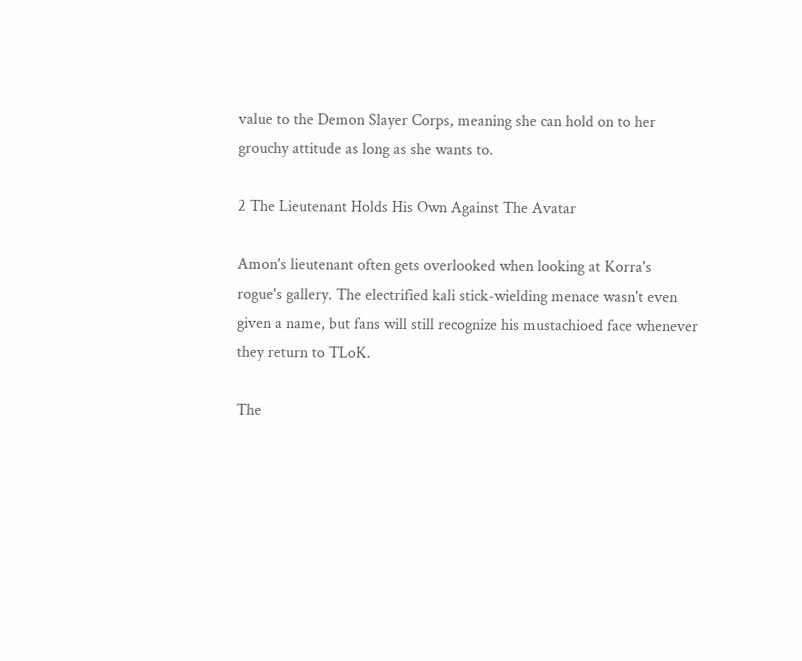value to the Demon Slayer Corps, meaning she can hold on to her grouchy attitude as long as she wants to.

2 The Lieutenant Holds His Own Against The Avatar

Amon's lieutenant often gets overlooked when looking at Korra's rogue's gallery. The electrified kali stick-wielding menace wasn't even given a name, but fans will still recognize his mustachioed face whenever they return to TLoK.

The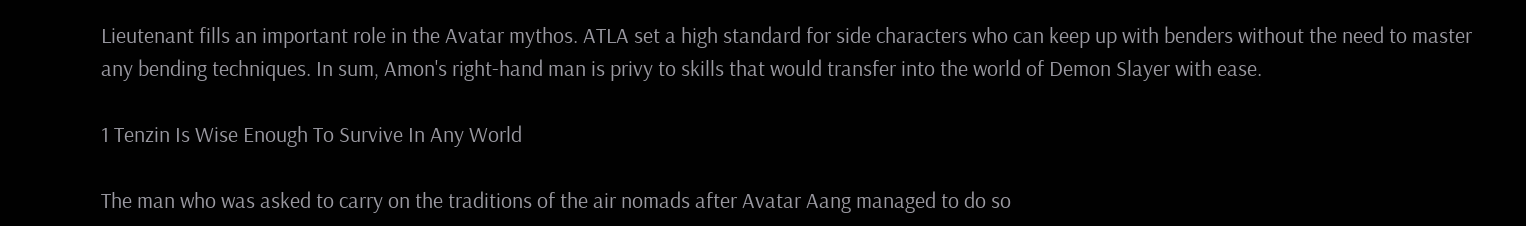Lieutenant fills an important role in the Avatar mythos. ATLA set a high standard for side characters who can keep up with benders without the need to master any bending techniques. In sum, Amon's right-hand man is privy to skills that would transfer into the world of Demon Slayer with ease.

1 Tenzin Is Wise Enough To Survive In Any World

The man who was asked to carry on the traditions of the air nomads after Avatar Aang managed to do so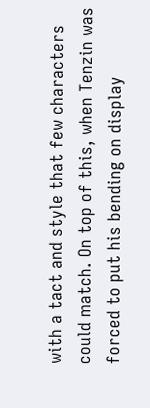with a tact and style that few characters could match. On top of this, when Tenzin was forced to put his bending on display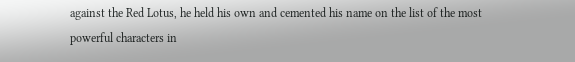against the Red Lotus, he held his own and cemented his name on the list of the most powerful characters in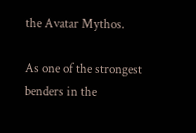the Avatar Mythos.

As one of the strongest benders in the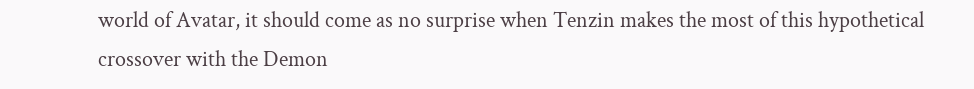world of Avatar, it should come as no surprise when Tenzin makes the most of this hypothetical crossover with the Demon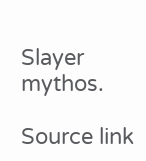Slayer mythos.

Source link